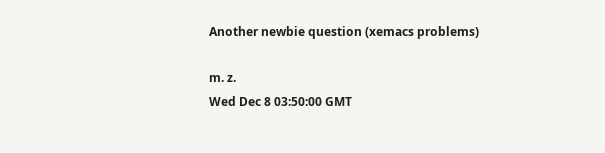Another newbie question (xemacs problems)

m. z.
Wed Dec 8 03:50:00 GMT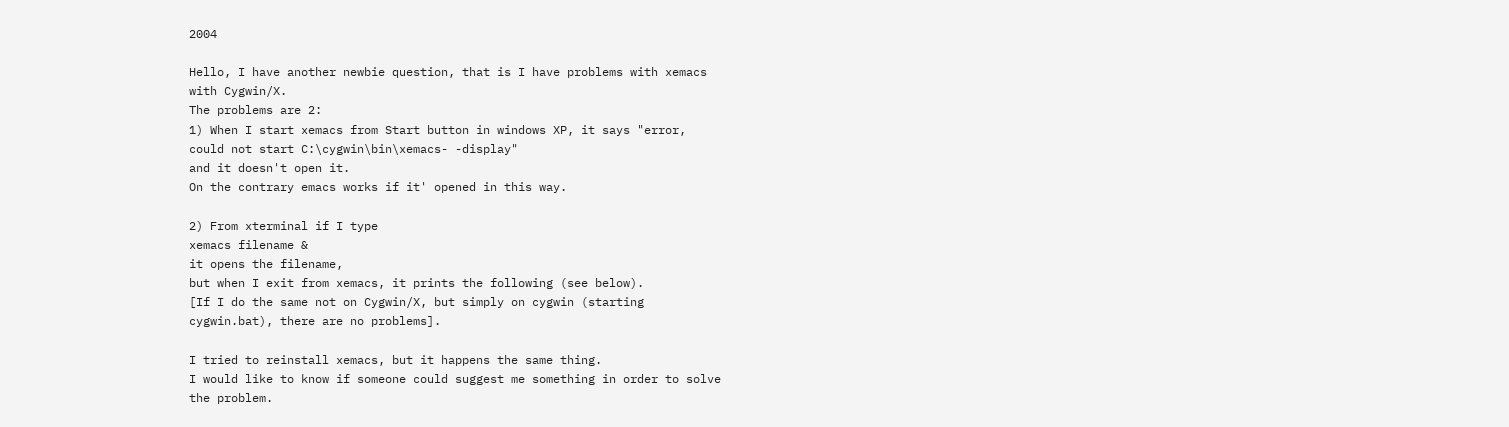2004

Hello, I have another newbie question, that is I have problems with xemacs
with Cygwin/X.
The problems are 2:
1) When I start xemacs from Start button in windows XP, it says "error,
could not start C:\cygwin\bin\xemacs- -display"
and it doesn't open it.
On the contrary emacs works if it' opened in this way.

2) From xterminal if I type
xemacs filename &
it opens the filename,
but when I exit from xemacs, it prints the following (see below).
[If I do the same not on Cygwin/X, but simply on cygwin (starting
cygwin.bat), there are no problems].

I tried to reinstall xemacs, but it happens the same thing.
I would like to know if someone could suggest me something in order to solve
the problem.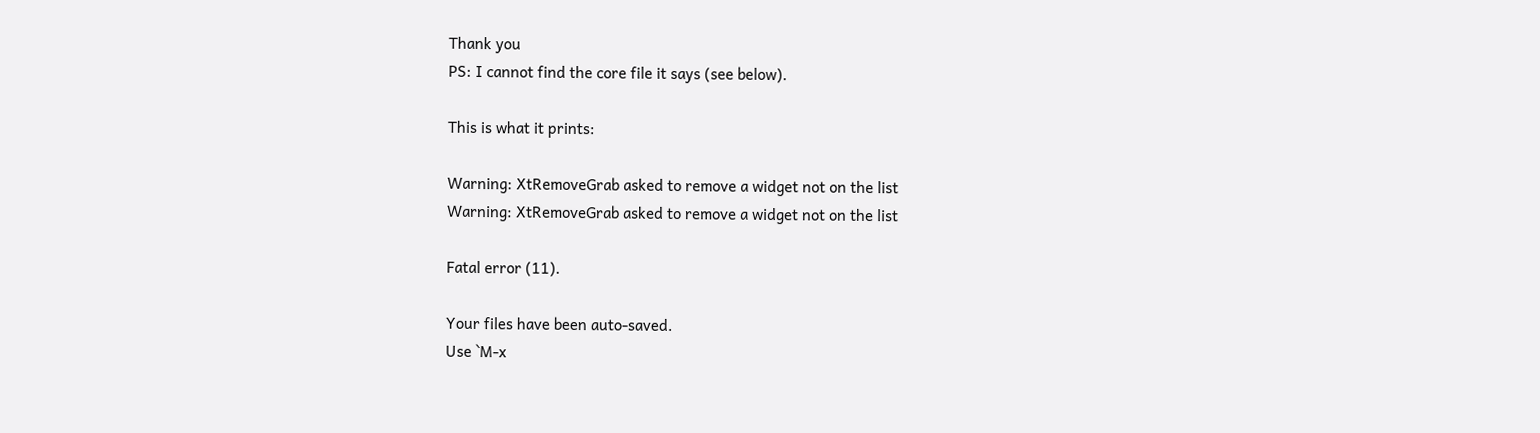Thank you
PS: I cannot find the core file it says (see below).

This is what it prints:

Warning: XtRemoveGrab asked to remove a widget not on the list
Warning: XtRemoveGrab asked to remove a widget not on the list

Fatal error (11).

Your files have been auto-saved.
Use `M-x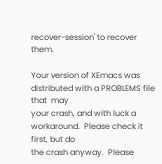recover-session' to recover them.

Your version of XEmacs was distributed with a PROBLEMS file that  may
your crash, and with luck a workaround.  Please check it first, but do
the crash anyway.  Please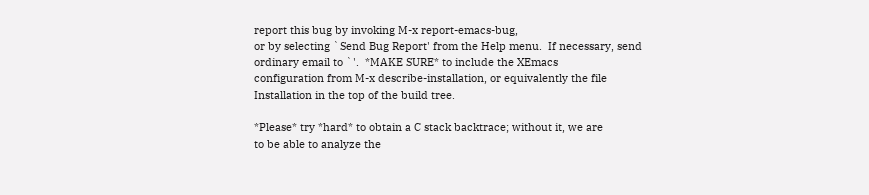report this bug by invoking M-x report-emacs-bug,
or by selecting `Send Bug Report' from the Help menu.  If necessary, send
ordinary email to `'.  *MAKE SURE* to include the XEmacs
configuration from M-x describe-installation, or equivalently the file
Installation in the top of the build tree.

*Please* try *hard* to obtain a C stack backtrace; without it, we are
to be able to analyze the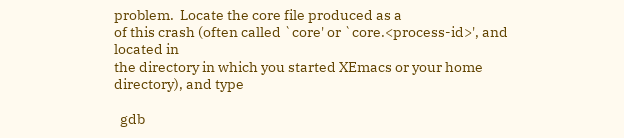problem.  Locate the core file produced as a
of this crash (often called `core' or `core.<process-id>', and located in
the directory in which you started XEmacs or your home directory), and type

  gdb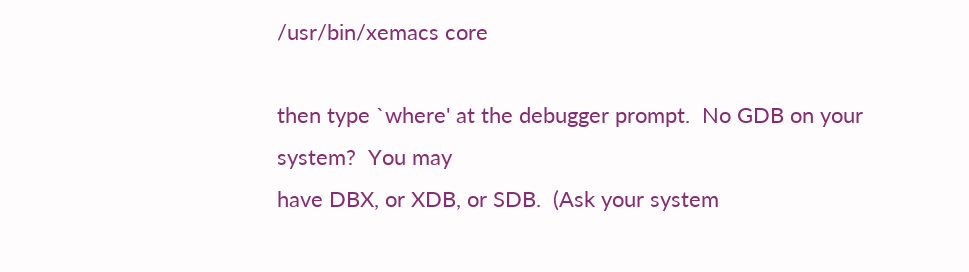/usr/bin/xemacs core

then type `where' at the debugger prompt.  No GDB on your system?  You may
have DBX, or XDB, or SDB.  (Ask your system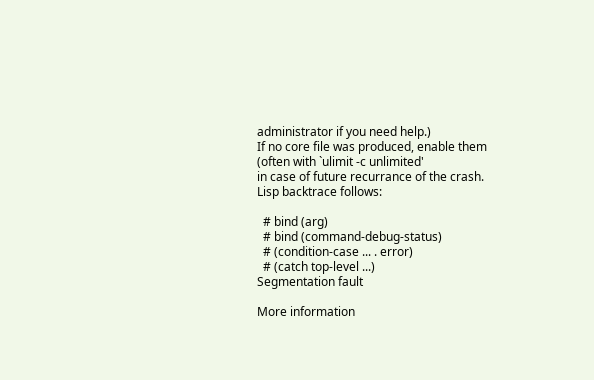administrator if you need help.)
If no core file was produced, enable them (often with `ulimit -c unlimited'
in case of future recurrance of the crash.
Lisp backtrace follows:

  # bind (arg)
  # bind (command-debug-status)
  # (condition-case ... . error)
  # (catch top-level ...)
Segmentation fault

More information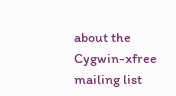about the Cygwin-xfree mailing list